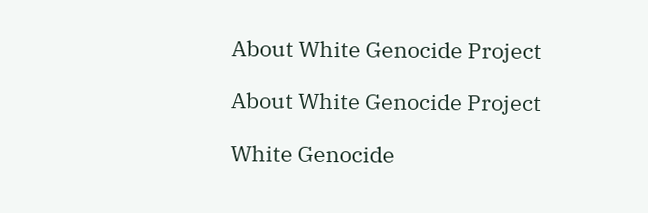About White Genocide Project

About White Genocide Project

White Genocide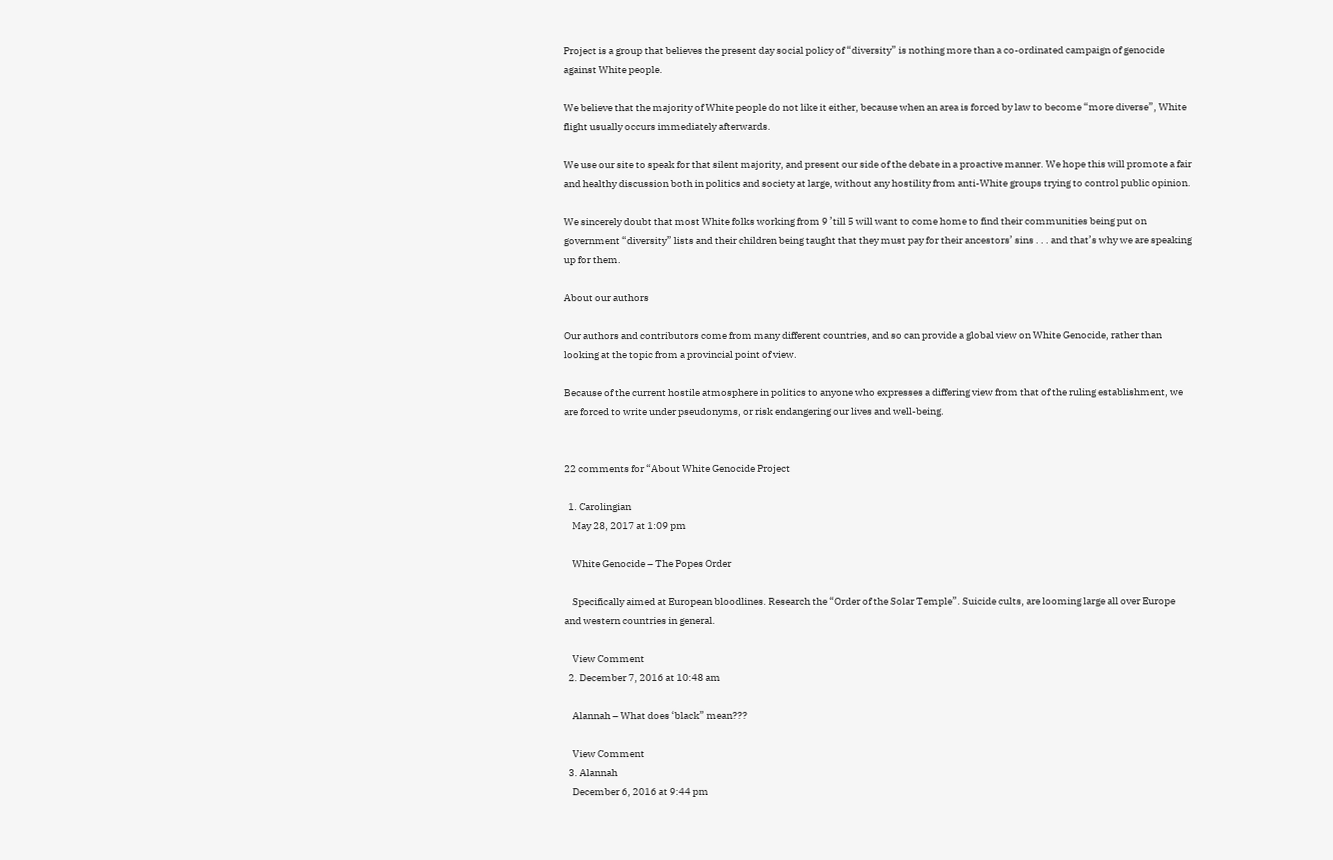Project is a group that believes the present day social policy of “diversity” is nothing more than a co-ordinated campaign of genocide against White people.

We believe that the majority of White people do not like it either, because when an area is forced by law to become “more diverse”, White flight usually occurs immediately afterwards.

We use our site to speak for that silent majority, and present our side of the debate in a proactive manner. We hope this will promote a fair and healthy discussion both in politics and society at large, without any hostility from anti-White groups trying to control public opinion.

We sincerely doubt that most White folks working from 9 ’till 5 will want to come home to find their communities being put on government “diversity” lists and their children being taught that they must pay for their ancestors’ sins . . . and that’s why we are speaking up for them.

About our authors

Our authors and contributors come from many different countries, and so can provide a global view on White Genocide, rather than looking at the topic from a provincial point of view.

Because of the current hostile atmosphere in politics to anyone who expresses a differing view from that of the ruling establishment, we are forced to write under pseudonyms, or risk endangering our lives and well-being.


22 comments for “About White Genocide Project

  1. Carolingian
    May 28, 2017 at 1:09 pm

    White Genocide – The Popes Order

    Specifically aimed at European bloodlines. Research the “Order of the Solar Temple”. Suicide cults, are looming large all over Europe and western countries in general.

    View Comment
  2. December 7, 2016 at 10:48 am

    Alannah – What does ‘black” mean???

    View Comment
  3. Alannah
    December 6, 2016 at 9:44 pm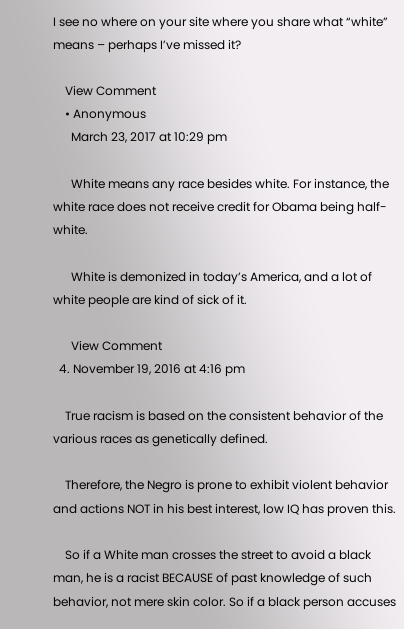I see no where on your site where you share what “white” means – perhaps I’ve missed it?

    View Comment
    • Anonymous
      March 23, 2017 at 10:29 pm

      White means any race besides white. For instance, the white race does not receive credit for Obama being half-white.

      White is demonized in today’s America, and a lot of white people are kind of sick of it.

      View Comment
  4. November 19, 2016 at 4:16 pm

    True racism is based on the consistent behavior of the various races as genetically defined.

    Therefore, the Negro is prone to exhibit violent behavior and actions NOT in his best interest, low IQ has proven this.

    So if a White man crosses the street to avoid a black man, he is a racist BECAUSE of past knowledge of such behavior, not mere skin color. So if a black person accuses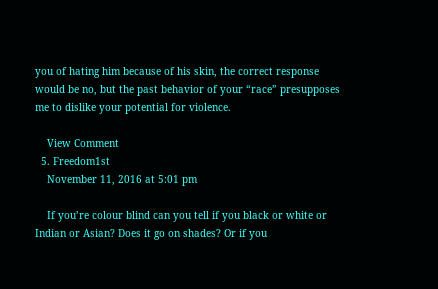you of hating him because of his skin, the correct response would be no, but the past behavior of your “race” presupposes me to dislike your potential for violence.

    View Comment
  5. Freedom1st
    November 11, 2016 at 5:01 pm

    If you’re colour blind can you tell if you black or white or Indian or Asian? Does it go on shades? Or if you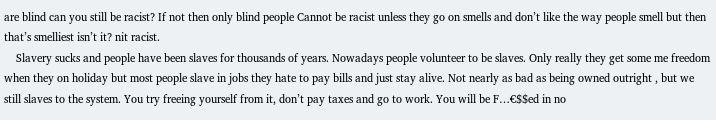are blind can you still be racist? If not then only blind people Cannot be racist unless they go on smells and don’t like the way people smell but then that’s smelliest isn’t it? nit racist.
    Slavery sucks and people have been slaves for thousands of years. Nowadays people volunteer to be slaves. Only really they get some me freedom when they on holiday but most people slave in jobs they hate to pay bills and just stay alive. Not nearly as bad as being owned outright , but we still slaves to the system. You try freeing yourself from it, don’t pay taxes and go to work. You will be F…€$$ed in no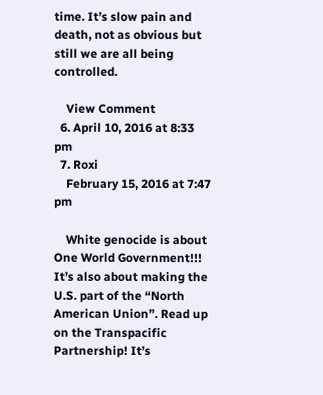time. It’s slow pain and death, not as obvious but still we are all being controlled.

    View Comment
  6. April 10, 2016 at 8:33 pm
  7. Roxi
    February 15, 2016 at 7:47 pm

    White genocide is about One World Government!!! It’s also about making the U.S. part of the “North American Union”. Read up on the Transpacific Partnership! It’s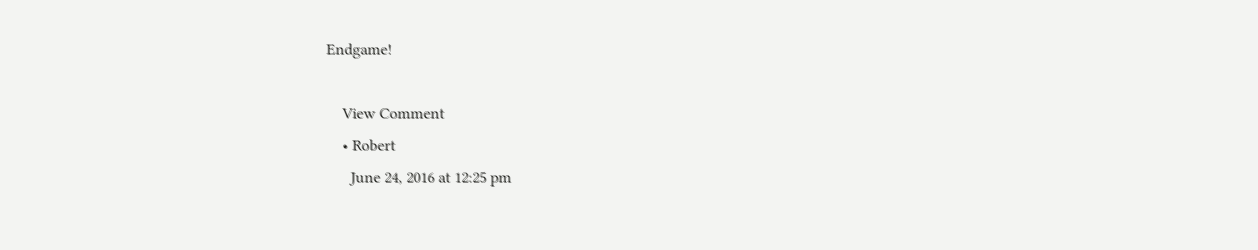Endgame!

    View Comment
    • Robert
      June 24, 2016 at 12:25 pm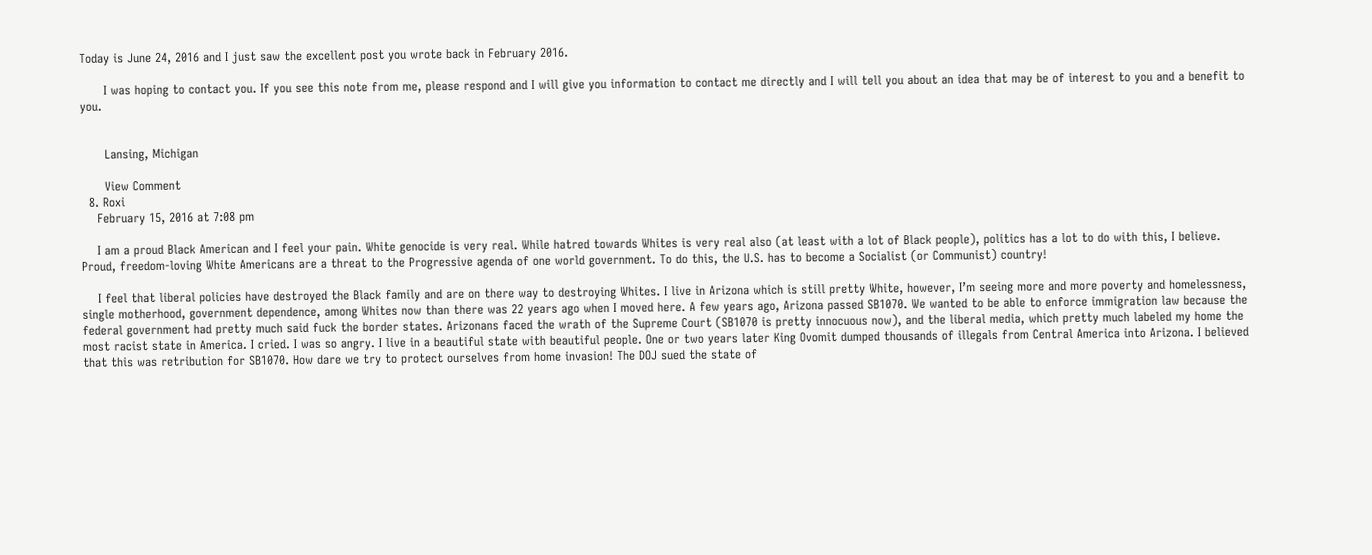Today is June 24, 2016 and I just saw the excellent post you wrote back in February 2016.

      I was hoping to contact you. If you see this note from me, please respond and I will give you information to contact me directly and I will tell you about an idea that may be of interest to you and a benefit to you.


      Lansing, Michigan

      View Comment
  8. Roxi
    February 15, 2016 at 7:08 pm

    I am a proud Black American and I feel your pain. White genocide is very real. While hatred towards Whites is very real also (at least with a lot of Black people), politics has a lot to do with this, I believe. Proud, freedom-loving White Americans are a threat to the Progressive agenda of one world government. To do this, the U.S. has to become a Socialist (or Communist) country!

    I feel that liberal policies have destroyed the Black family and are on there way to destroying Whites. I live in Arizona which is still pretty White, however, I’m seeing more and more poverty and homelessness, single motherhood, government dependence, among Whites now than there was 22 years ago when I moved here. A few years ago, Arizona passed SB1070. We wanted to be able to enforce immigration law because the federal government had pretty much said fuck the border states. Arizonans faced the wrath of the Supreme Court (SB1070 is pretty innocuous now), and the liberal media, which pretty much labeled my home the most racist state in America. I cried. I was so angry. I live in a beautiful state with beautiful people. One or two years later King Ovomit dumped thousands of illegals from Central America into Arizona. I believed that this was retribution for SB1070. How dare we try to protect ourselves from home invasion! The DOJ sued the state of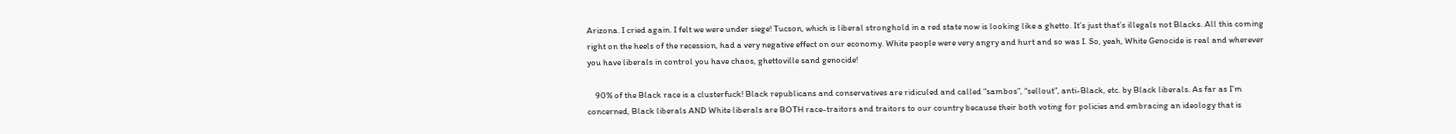Arizona. I cried again. I felt we were under siege! Tucson, which is liberal stronghold in a red state now is looking like a ghetto. It’s just that’s illegals not Blacks. All this coming right on the heels of the recession, had a very negative effect on our economy. White people were very angry and hurt and so was I. So, yeah, White Genocide is real and wherever you have liberals in control you have chaos, ghettoville sand genocide!

    90% of the Black race is a clusterfuck! Black republicans and conservatives are ridiculed and called “sambos”, “sellout”, anti-Black, etc. by Black liberals. As far as I’m concerned, Black liberals AND White liberals are BOTH race-traitors and traitors to our country because their both voting for policies and embracing an ideology that is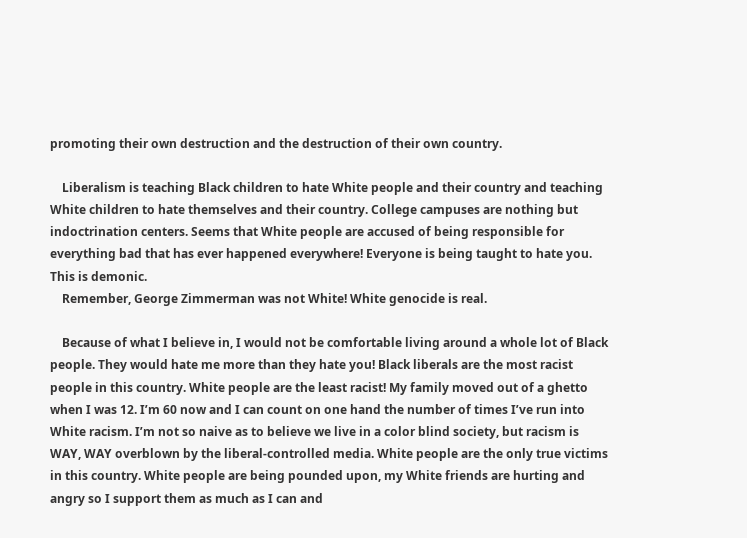promoting their own destruction and the destruction of their own country.

    Liberalism is teaching Black children to hate White people and their country and teaching White children to hate themselves and their country. College campuses are nothing but indoctrination centers. Seems that White people are accused of being responsible for everything bad that has ever happened everywhere! Everyone is being taught to hate you. This is demonic.
    Remember, George Zimmerman was not White! White genocide is real.

    Because of what I believe in, I would not be comfortable living around a whole lot of Black people. They would hate me more than they hate you! Black liberals are the most racist people in this country. White people are the least racist! My family moved out of a ghetto when I was 12. I’m 60 now and I can count on one hand the number of times I’ve run into White racism. I’m not so naive as to believe we live in a color blind society, but racism is WAY, WAY overblown by the liberal-controlled media. White people are the only true victims in this country. White people are being pounded upon, my White friends are hurting and angry so I support them as much as I can and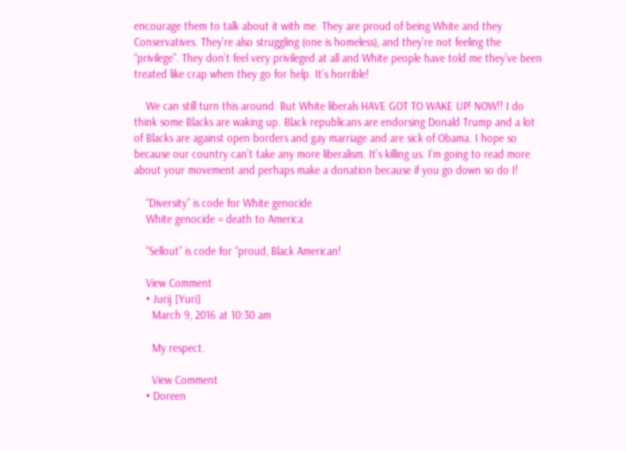encourage them to talk about it with me. They are proud of being White and they Conservatives. They’re also struggling (one is homeless), and they’re not feeling the “privilege”. They don’t feel very privileged at all and White people have told me they’ve been treated like crap when they go for help. It’s horrible!

    We can still turn this around. But White liberals HAVE GOT TO WAKE UP! NOW!! I do think some Blacks are waking up. Black republicans are endorsing Donald Trump and a lot of Blacks are against open borders and gay marriage and are sick of Obama. I hope so because our country can’t take any more liberalism. It’s killing us. I’m going to read more about your movement and perhaps make a donation because if you go down so do I!

    “Diversity” is code for White genocide
    White genocide = death to America

    “Sellout” is code for “proud, Black American!

    View Comment
    • Jurij [Yuri]
      March 9, 2016 at 10:30 am

      My respect.

      View Comment
    • Doreen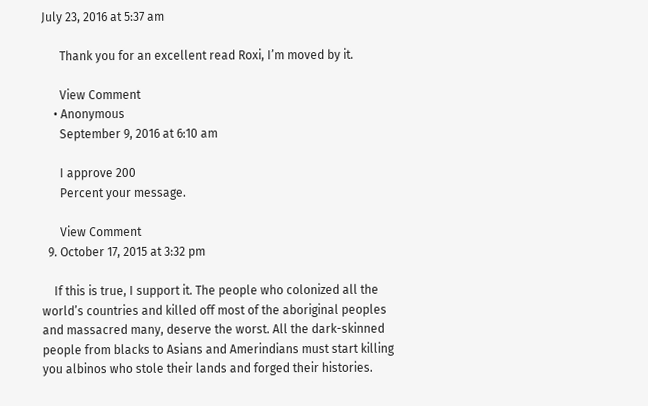July 23, 2016 at 5:37 am

      Thank you for an excellent read Roxi, I’m moved by it.

      View Comment
    • Anonymous
      September 9, 2016 at 6:10 am

      I approve 200
      Percent your message.

      View Comment
  9. October 17, 2015 at 3:32 pm

    If this is true, I support it. The people who colonized all the world’s countries and killed off most of the aboriginal peoples and massacred many, deserve the worst. All the dark-skinned people from blacks to Asians and Amerindians must start killing you albinos who stole their lands and forged their histories.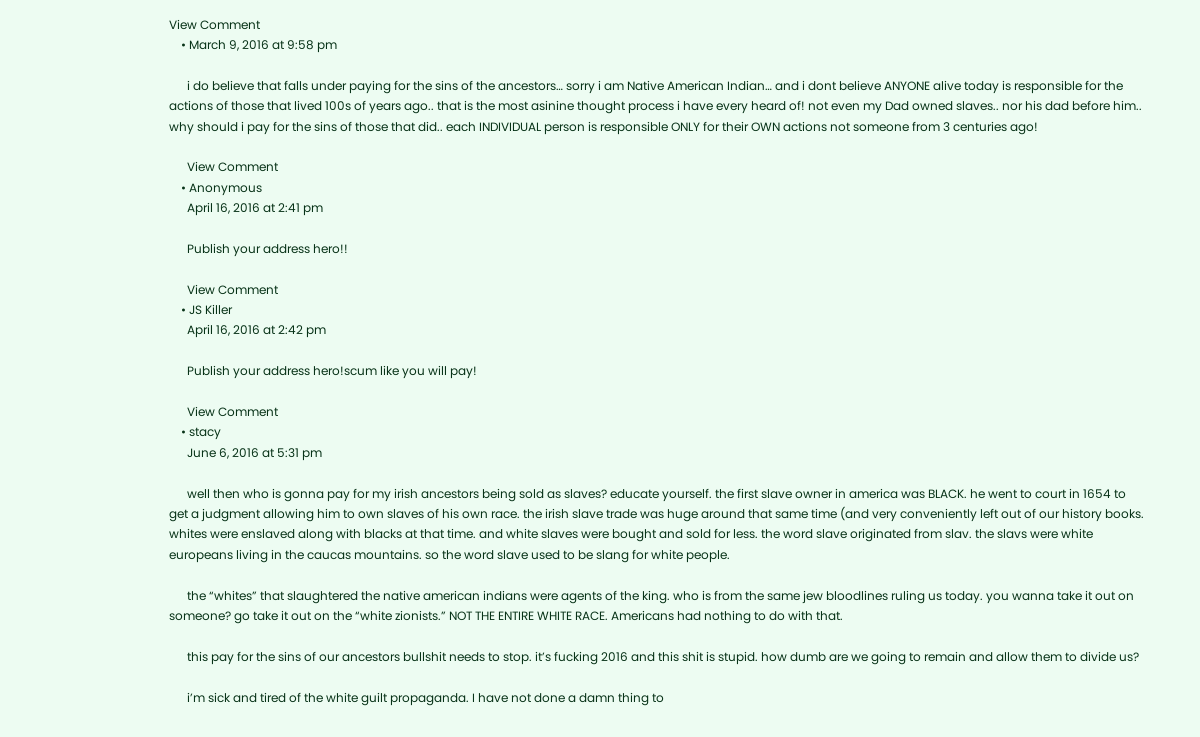View Comment
    • March 9, 2016 at 9:58 pm

      i do believe that falls under paying for the sins of the ancestors… sorry i am Native American Indian… and i dont believe ANYONE alive today is responsible for the actions of those that lived 100s of years ago.. that is the most asinine thought process i have every heard of! not even my Dad owned slaves.. nor his dad before him.. why should i pay for the sins of those that did.. each INDIVIDUAL person is responsible ONLY for their OWN actions not someone from 3 centuries ago!

      View Comment
    • Anonymous
      April 16, 2016 at 2:41 pm

      Publish your address hero!!

      View Comment
    • JS Killer
      April 16, 2016 at 2:42 pm

      Publish your address hero!scum like you will pay!

      View Comment
    • stacy
      June 6, 2016 at 5:31 pm

      well then who is gonna pay for my irish ancestors being sold as slaves? educate yourself. the first slave owner in america was BLACK. he went to court in 1654 to get a judgment allowing him to own slaves of his own race. the irish slave trade was huge around that same time (and very conveniently left out of our history books. whites were enslaved along with blacks at that time. and white slaves were bought and sold for less. the word slave originated from slav. the slavs were white europeans living in the caucas mountains. so the word slave used to be slang for white people.

      the “whites” that slaughtered the native american indians were agents of the king. who is from the same jew bloodlines ruling us today. you wanna take it out on someone? go take it out on the “white zionists.” NOT THE ENTIRE WHITE RACE. Americans had nothing to do with that.

      this pay for the sins of our ancestors bullshit needs to stop. it’s fucking 2016 and this shit is stupid. how dumb are we going to remain and allow them to divide us?

      i’m sick and tired of the white guilt propaganda. I have not done a damn thing to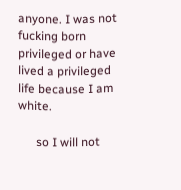anyone. I was not fucking born privileged or have lived a privileged life because I am white.

      so I will not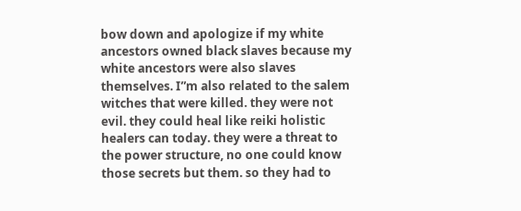bow down and apologize if my white ancestors owned black slaves because my white ancestors were also slaves themselves. I”m also related to the salem witches that were killed. they were not evil. they could heal like reiki holistic healers can today. they were a threat to the power structure, no one could know those secrets but them. so they had to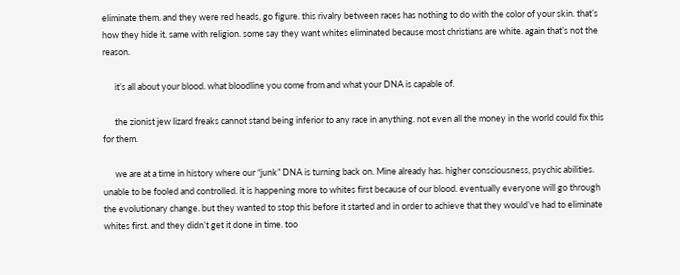eliminate them. and they were red heads, go figure. this rivalry between races has nothing to do with the color of your skin. that’s how they hide it. same with religion. some say they want whites eliminated because most christians are white. again that’s not the reason.

      it’s all about your blood. what bloodline you come from and what your DNA is capable of.

      the zionist jew lizard freaks cannot stand being inferior to any race in anything. not even all the money in the world could fix this for them.

      we are at a time in history where our “junk” DNA is turning back on. Mine already has. higher consciousness, psychic abilities. unable to be fooled and controlled. it is happening more to whites first because of our blood. eventually everyone will go through the evolutionary change. but they wanted to stop this before it started and in order to achieve that they would’ve had to eliminate whites first. and they didn’t get it done in time. too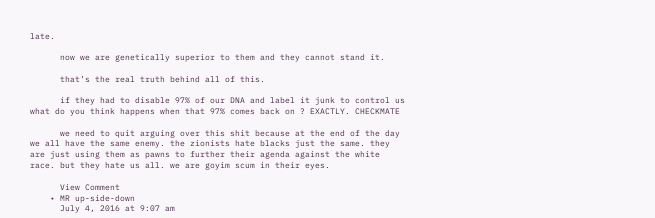late.

      now we are genetically superior to them and they cannot stand it.

      that’s the real truth behind all of this.

      if they had to disable 97% of our DNA and label it junk to control us what do you think happens when that 97% comes back on ? EXACTLY. CHECKMATE

      we need to quit arguing over this shit because at the end of the day we all have the same enemy. the zionists hate blacks just the same. they are just using them as pawns to further their agenda against the white race. but they hate us all. we are goyim scum in their eyes.

      View Comment
    • MR up-side-down
      July 4, 2016 at 9:07 am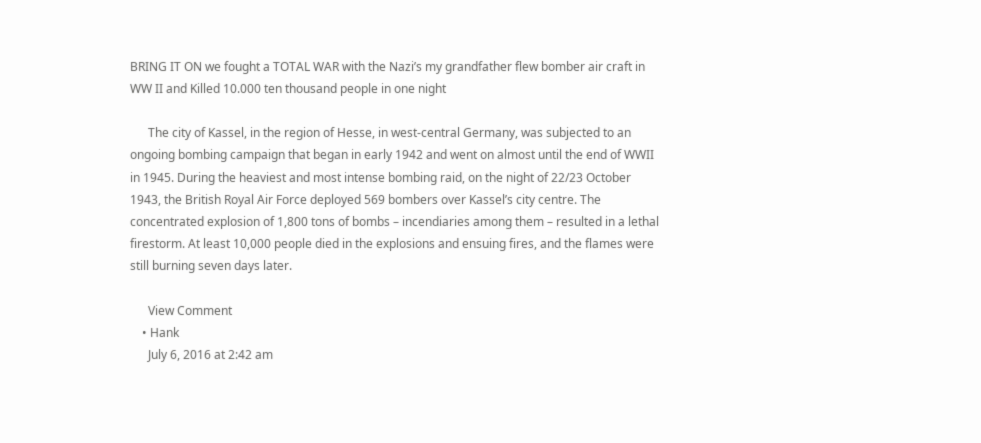BRING IT ON we fought a TOTAL WAR with the Nazi’s my grandfather flew bomber air craft in WW II and Killed 10.000 ten thousand people in one night

      The city of Kassel, in the region of Hesse, in west-central Germany, was subjected to an ongoing bombing campaign that began in early 1942 and went on almost until the end of WWII in 1945. During the heaviest and most intense bombing raid, on the night of 22/23 October 1943, the British Royal Air Force deployed 569 bombers over Kassel’s city centre. The concentrated explosion of 1,800 tons of bombs – incendiaries among them – resulted in a lethal firestorm. At least 10,000 people died in the explosions and ensuing fires, and the flames were still burning seven days later.

      View Comment
    • Hank
      July 6, 2016 at 2:42 am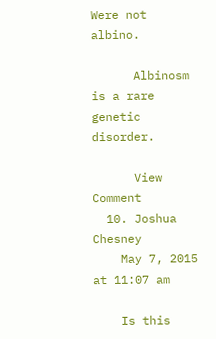Were not albino.

      Albinosm is a rare genetic disorder.

      View Comment
  10. Joshua Chesney
    May 7, 2015 at 11:07 am

    Is this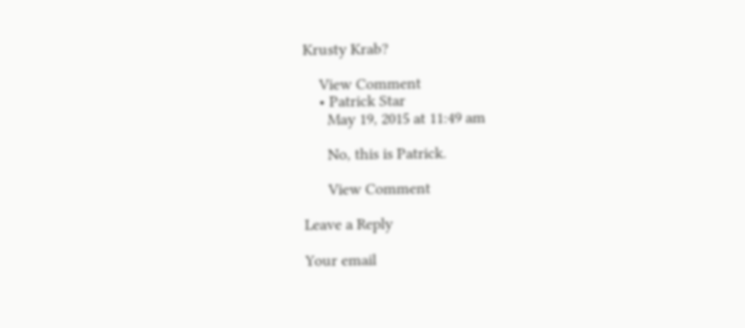Krusty Krab?

    View Comment
    • Patrick Star
      May 19, 2015 at 11:49 am

      No, this is Patrick.

      View Comment

Leave a Reply

Your email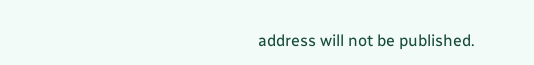address will not be published.